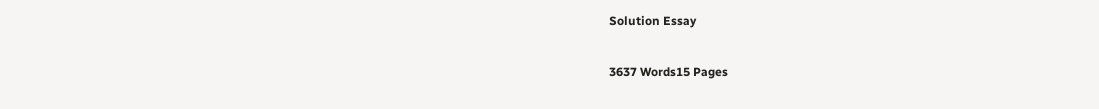Solution Essay

3637 Words15 Pages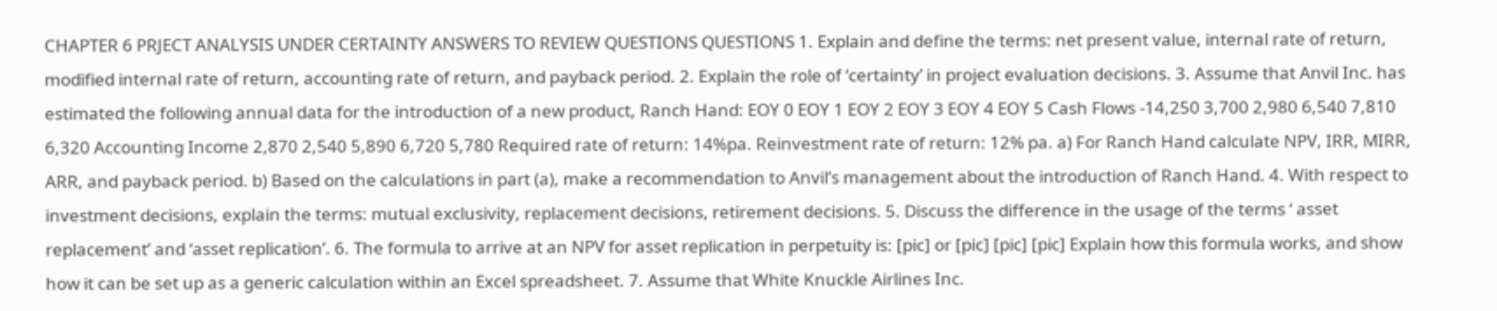CHAPTER 6 PRJECT ANALYSIS UNDER CERTAINTY ANSWERS TO REVIEW QUESTIONS QUESTIONS 1. Explain and define the terms: net present value, internal rate of return, modified internal rate of return, accounting rate of return, and payback period. 2. Explain the role of ‘certainty’ in project evaluation decisions. 3. Assume that Anvil Inc. has estimated the following annual data for the introduction of a new product, Ranch Hand: EOY 0 EOY 1 EOY 2 EOY 3 EOY 4 EOY 5 Cash Flows -14,250 3,700 2,980 6,540 7,810 6,320 Accounting Income 2,870 2,540 5,890 6,720 5,780 Required rate of return: 14%pa. Reinvestment rate of return: 12% pa. a) For Ranch Hand calculate NPV, IRR, MIRR, ARR, and payback period. b) Based on the calculations in part (a), make a recommendation to Anvil’s management about the introduction of Ranch Hand. 4. With respect to investment decisions, explain the terms: mutual exclusivity, replacement decisions, retirement decisions. 5. Discuss the difference in the usage of the terms ‘ asset replacement’ and ‘asset replication’. 6. The formula to arrive at an NPV for asset replication in perpetuity is: [pic] or [pic] [pic] [pic] Explain how this formula works, and show how it can be set up as a generic calculation within an Excel spreadsheet. 7. Assume that White Knuckle Airlines Inc.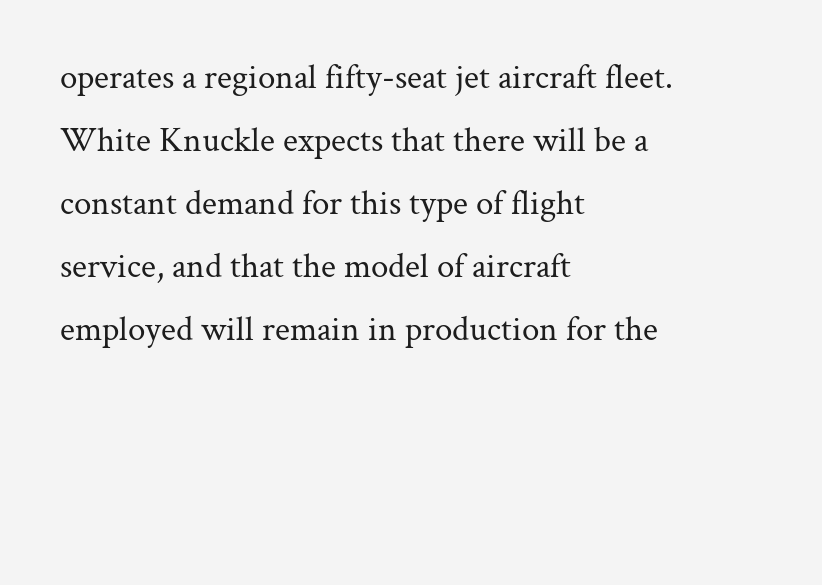operates a regional fifty-seat jet aircraft fleet. White Knuckle expects that there will be a constant demand for this type of flight service, and that the model of aircraft employed will remain in production for the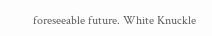foreseeable future. White Knuckle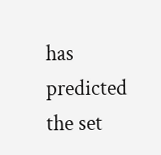has predicted the set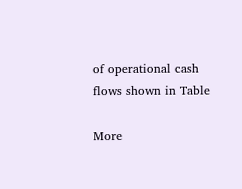of operational cash flows shown in Table

More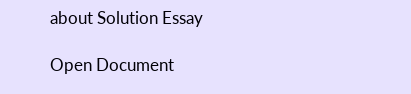about Solution Essay

Open Document